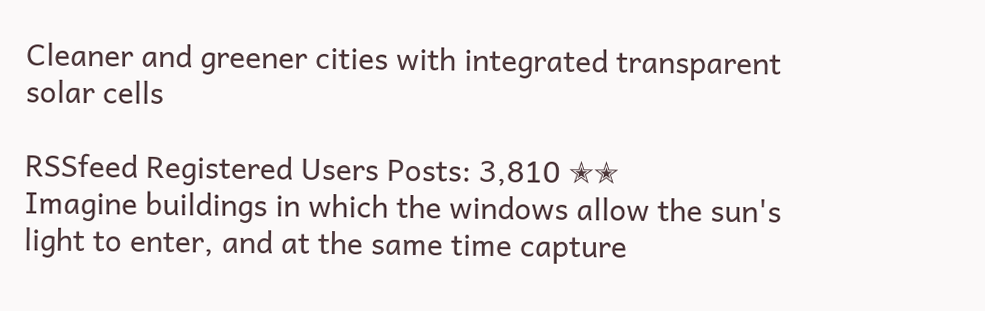Cleaner and greener cities with integrated transparent solar cells

RSSfeed Registered Users Posts: 3,810 ✭✭
Imagine buildings in which the windows allow the sun's light to enter, and at the same time capture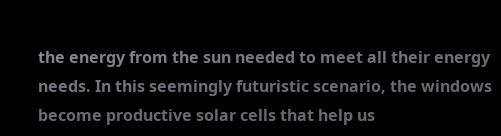the energy from the sun needed to meet all their energy needs. In this seemingly futuristic scenario, the windows become productive solar cells that help us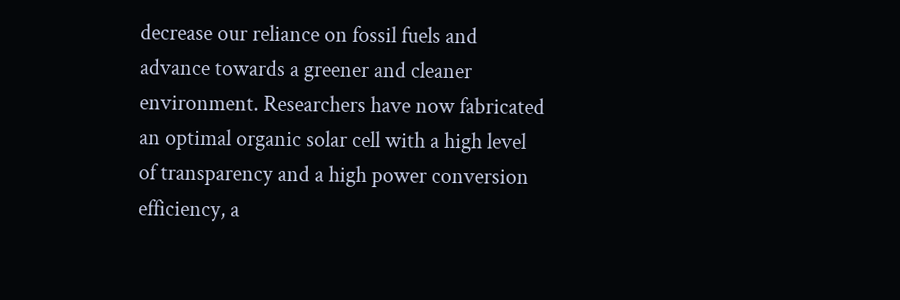decrease our reliance on fossil fuels and advance towards a greener and cleaner environment. Researchers have now fabricated an optimal organic solar cell with a high level of transparency and a high power conversion efficiency, a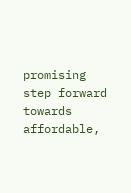promising step forward towards affordable,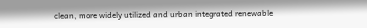clean, more widely utilized and urban integrated renewable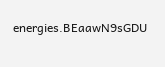energies.BEaawN9sGDU